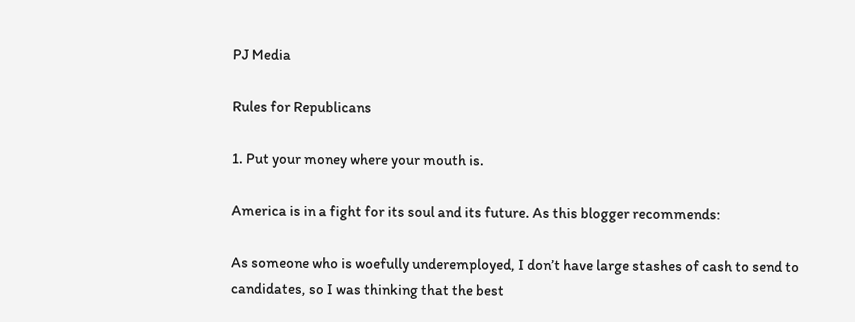PJ Media

Rules for Republicans

1. Put your money where your mouth is.

America is in a fight for its soul and its future. As this blogger recommends:

As someone who is woefully underemployed, I don’t have large stashes of cash to send to candidates, so I was thinking that the best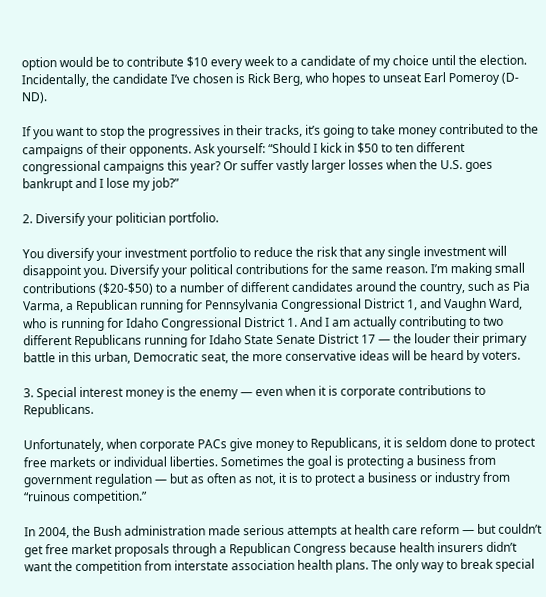option would be to contribute $10 every week to a candidate of my choice until the election. Incidentally, the candidate I’ve chosen is Rick Berg, who hopes to unseat Earl Pomeroy (D-ND).

If you want to stop the progressives in their tracks, it’s going to take money contributed to the campaigns of their opponents. Ask yourself: “Should I kick in $50 to ten different congressional campaigns this year? Or suffer vastly larger losses when the U.S. goes bankrupt and I lose my job?”

2. Diversify your politician portfolio.

You diversify your investment portfolio to reduce the risk that any single investment will disappoint you. Diversify your political contributions for the same reason. I’m making small  contributions ($20-$50) to a number of different candidates around the country, such as Pia Varma, a Republican running for Pennsylvania Congressional District 1, and Vaughn Ward, who is running for Idaho Congressional District 1. And I am actually contributing to two different Republicans running for Idaho State Senate District 17 — the louder their primary battle in this urban, Democratic seat, the more conservative ideas will be heard by voters.

3. Special interest money is the enemy — even when it is corporate contributions to Republicans.

Unfortunately, when corporate PACs give money to Republicans, it is seldom done to protect free markets or individual liberties. Sometimes the goal is protecting a business from government regulation — but as often as not, it is to protect a business or industry from “ruinous competition.”

In 2004, the Bush administration made serious attempts at health care reform — but couldn’t get free market proposals through a Republican Congress because health insurers didn’t want the competition from interstate association health plans. The only way to break special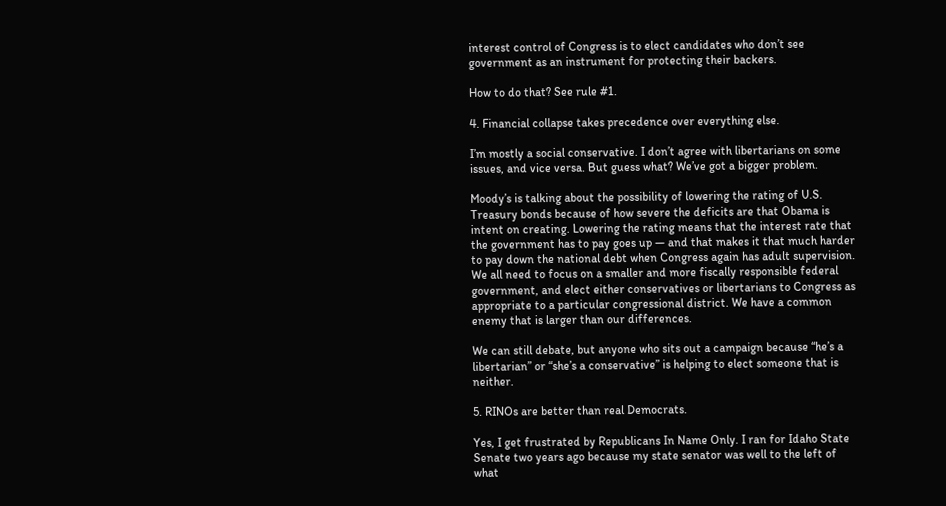interest control of Congress is to elect candidates who don’t see government as an instrument for protecting their backers.

How to do that? See rule #1.

4. Financial collapse takes precedence over everything else.

I’m mostly a social conservative. I don’t agree with libertarians on some issues, and vice versa. But guess what? We’ve got a bigger problem.

Moody’s is talking about the possibility of lowering the rating of U.S. Treasury bonds because of how severe the deficits are that Obama is intent on creating. Lowering the rating means that the interest rate that the government has to pay goes up — and that makes it that much harder to pay down the national debt when Congress again has adult supervision. We all need to focus on a smaller and more fiscally responsible federal government, and elect either conservatives or libertarians to Congress as appropriate to a particular congressional district. We have a common enemy that is larger than our differences.

We can still debate, but anyone who sits out a campaign because “he’s a libertarian” or “she’s a conservative” is helping to elect someone that is neither.

5. RINOs are better than real Democrats.

Yes, I get frustrated by Republicans In Name Only. I ran for Idaho State Senate two years ago because my state senator was well to the left of what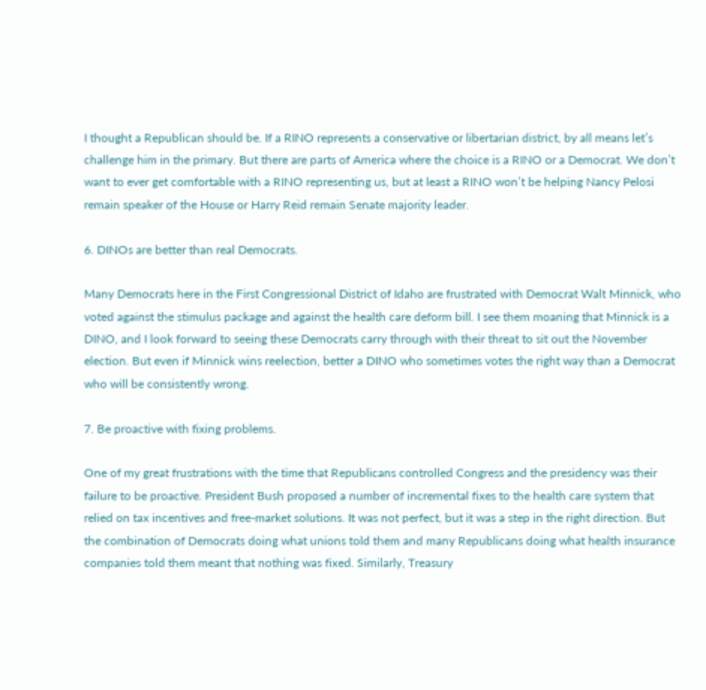I thought a Republican should be. If a RINO represents a conservative or libertarian district, by all means let’s challenge him in the primary. But there are parts of America where the choice is a RINO or a Democrat. We don’t want to ever get comfortable with a RINO representing us, but at least a RINO won’t be helping Nancy Pelosi remain speaker of the House or Harry Reid remain Senate majority leader.

6. DINOs are better than real Democrats.

Many Democrats here in the First Congressional District of Idaho are frustrated with Democrat Walt Minnick, who voted against the stimulus package and against the health care deform bill. I see them moaning that Minnick is a DINO, and I look forward to seeing these Democrats carry through with their threat to sit out the November election. But even if Minnick wins reelection, better a DINO who sometimes votes the right way than a Democrat who will be consistently wrong.

7. Be proactive with fixing problems.

One of my great frustrations with the time that Republicans controlled Congress and the presidency was their failure to be proactive. President Bush proposed a number of incremental fixes to the health care system that relied on tax incentives and free-market solutions. It was not perfect, but it was a step in the right direction. But the combination of Democrats doing what unions told them and many Republicans doing what health insurance companies told them meant that nothing was fixed. Similarly, Treasury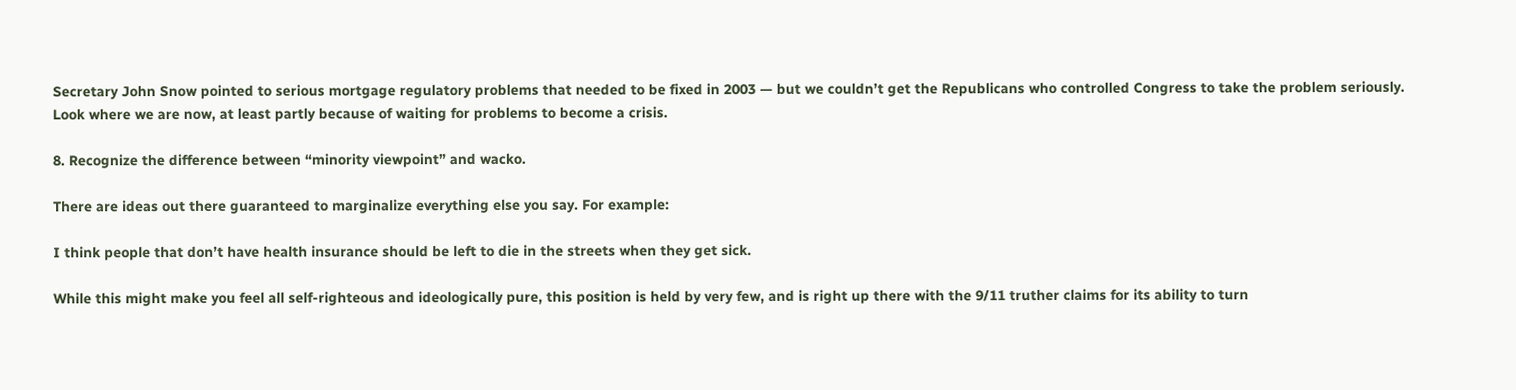Secretary John Snow pointed to serious mortgage regulatory problems that needed to be fixed in 2003 — but we couldn’t get the Republicans who controlled Congress to take the problem seriously. Look where we are now, at least partly because of waiting for problems to become a crisis.

8. Recognize the difference between “minority viewpoint” and wacko.

There are ideas out there guaranteed to marginalize everything else you say. For example:

I think people that don’t have health insurance should be left to die in the streets when they get sick.

While this might make you feel all self-righteous and ideologically pure, this position is held by very few, and is right up there with the 9/11 truther claims for its ability to turn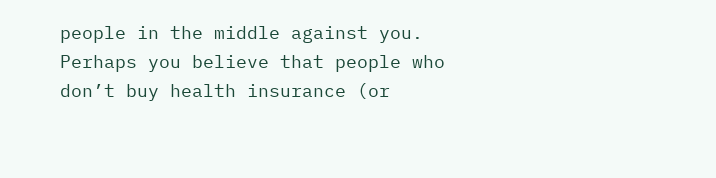people in the middle against you. Perhaps you believe that people who don’t buy health insurance (or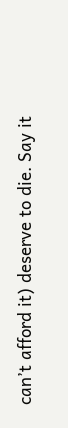can’t afford it) deserve to die. Say it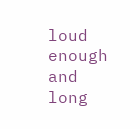loud enough and long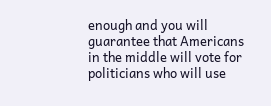enough and you will guarantee that Americans in the middle will vote for politicians who will use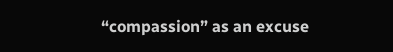“compassion” as an excuse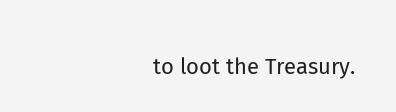to loot the Treasury.